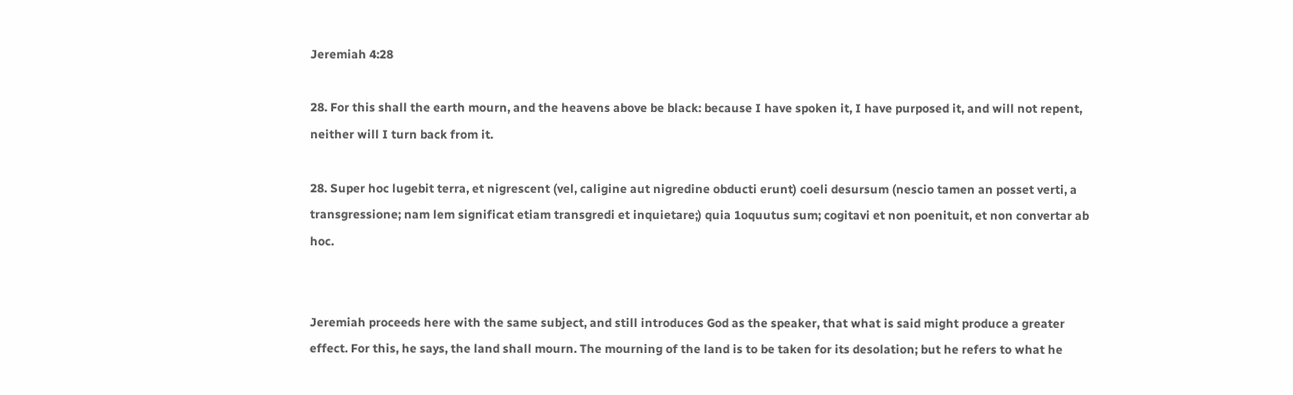Jeremiah 4:28

28. For this shall the earth mourn, and the heavens above be black: because I have spoken it, I have purposed it, and will not repent, neither will I turn back from it.

28. Super hoc lugebit terra, et nigrescent (vel, caligine aut nigredine obducti erunt) coeli desursum (nescio tamen an posset verti, a transgressione; nam lem significat etiam transgredi et inquietare;) quia 1oquutus sum; cogitavi et non poenituit, et non convertar ab hoc.


Jeremiah proceeds here with the same subject, and still introduces God as the speaker, that what is said might produce a greater effect. For this, he says, the land shall mourn. The mourning of the land is to be taken for its desolation; but he refers to what he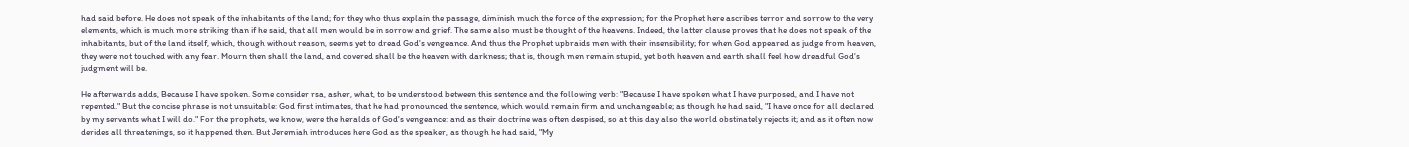had said before. He does not speak of the inhabitants of the land; for they who thus explain the passage, diminish much the force of the expression; for the Prophet here ascribes terror and sorrow to the very elements, which is much more striking than if he said, that all men would be in sorrow and grief. The same also must be thought of the heavens. Indeed, the latter clause proves that he does not speak of the inhabitants, but of the land itself, which, though without reason, seems yet to dread God's vengeance. And thus the Prophet upbraids men with their insensibility; for when God appeared as judge from heaven, they were not touched with any fear. Mourn then shall the land, and covered shall be the heaven with darkness; that is, though men remain stupid, yet both heaven and earth shall feel how dreadful God's judgment will be.

He afterwards adds, Because I have spoken. Some consider rsa, asher, what, to be understood between this sentence and the following verb: "Because I have spoken what I have purposed, and I have not repented." But the concise phrase is not unsuitable: God first intimates, that he had pronounced the sentence, which would remain firm and unchangeable; as though he had said, "I have once for all declared by my servants what I will do." For the prophets, we know, were the heralds of God's vengeance: and as their doctrine was often despised, so at this day also the world obstinately rejects it; and as it often now derides all threatenings, so it happened then. But Jeremiah introduces here God as the speaker, as though he had said, "My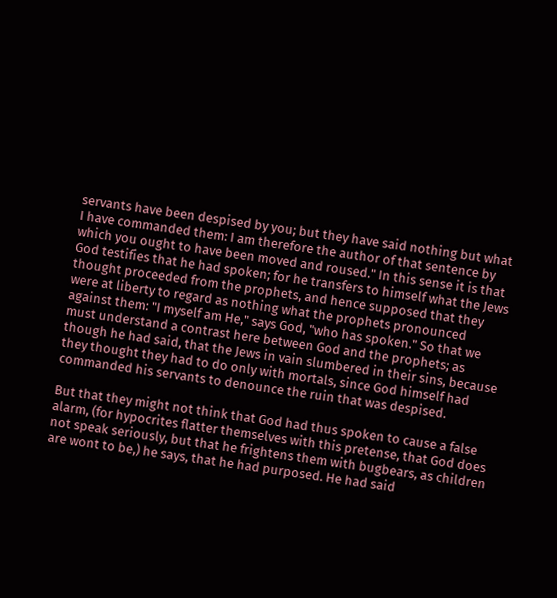servants have been despised by you; but they have said nothing but what I have commanded them: I am therefore the author of that sentence by which you ought to have been moved and roused." In this sense it is that God testifies that he had spoken; for he transfers to himself what the Jews thought proceeded from the prophets, and hence supposed that they were at liberty to regard as nothing what the prophets pronounced against them: "I myself am He," says God, "who has spoken." So that we must understand a contrast here between God and the prophets; as though he had said, that the Jews in vain slumbered in their sins, because they thought they had to do only with mortals, since God himself had commanded his servants to denounce the ruin that was despised.

But that they might not think that God had thus spoken to cause a false alarm, (for hypocrites flatter themselves with this pretense, that God does not speak seriously, but that he frightens them with bugbears, as children are wont to be,) he says, that he had purposed. He had said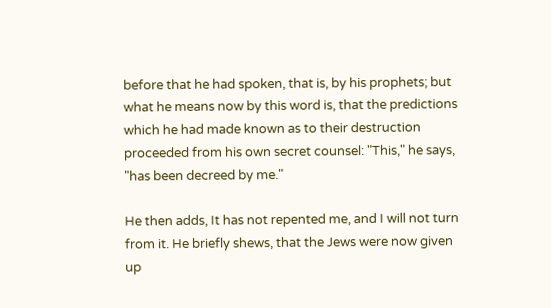before that he had spoken, that is, by his prophets; but what he means now by this word is, that the predictions which he had made known as to their destruction proceeded from his own secret counsel: "This," he says, "has been decreed by me."

He then adds, It has not repented me, and I will not turn from it. He briefly shews, that the Jews were now given up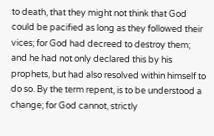to death, that they might not think that God could be pacified as long as they followed their vices; for God had decreed to destroy them; and he had not only declared this by his prophets, but had also resolved within himself to do so. By the term repent, is to be understood a change; for God cannot, strictly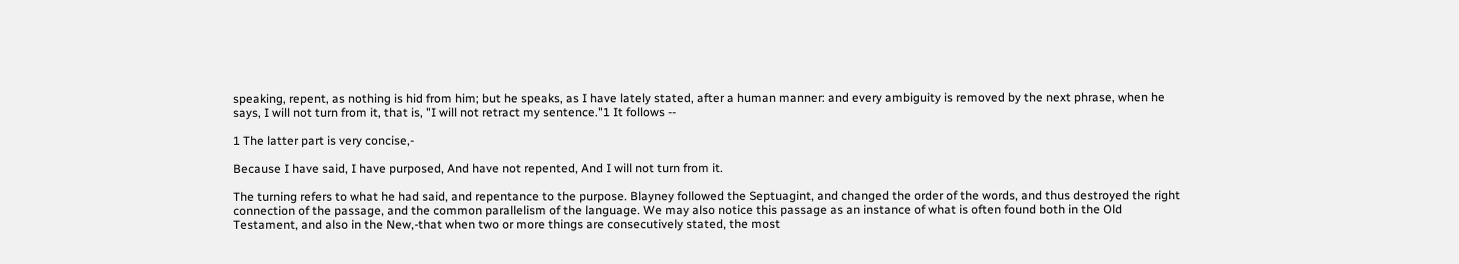speaking, repent, as nothing is hid from him; but he speaks, as I have lately stated, after a human manner: and every ambiguity is removed by the next phrase, when he says, I will not turn from it, that is, "I will not retract my sentence."1 It follows --

1 The latter part is very concise,-

Because I have said, I have purposed, And have not repented, And I will not turn from it.

The turning refers to what he had said, and repentance to the purpose. Blayney followed the Septuagint, and changed the order of the words, and thus destroyed the right connection of the passage, and the common parallelism of the language. We may also notice this passage as an instance of what is often found both in the Old Testament, and also in the New,-that when two or more things are consecutively stated, the most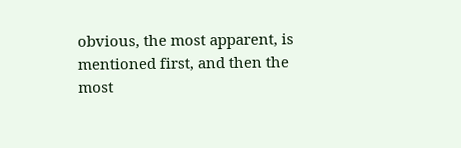obvious, the most apparent, is mentioned first, and then the most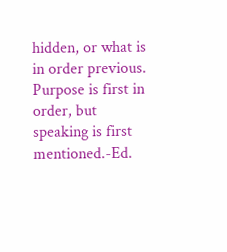hidden, or what is in order previous. Purpose is first in order, but speaking is first mentioned.-Ed.